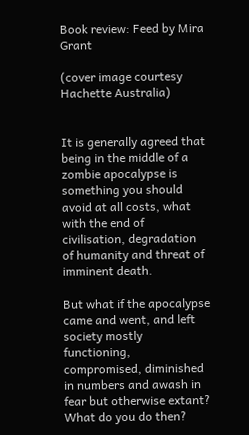Book review: Feed by Mira Grant

(cover image courtesy Hachette Australia)


It is generally agreed that being in the middle of a zombie apocalypse is something you should avoid at all costs, what with the end of civilisation, degradation of humanity and threat of imminent death.

But what if the apocalypse came and went, and left society mostly functioning, compromised, diminished in numbers and awash in fear but otherwise extant? What do you do then?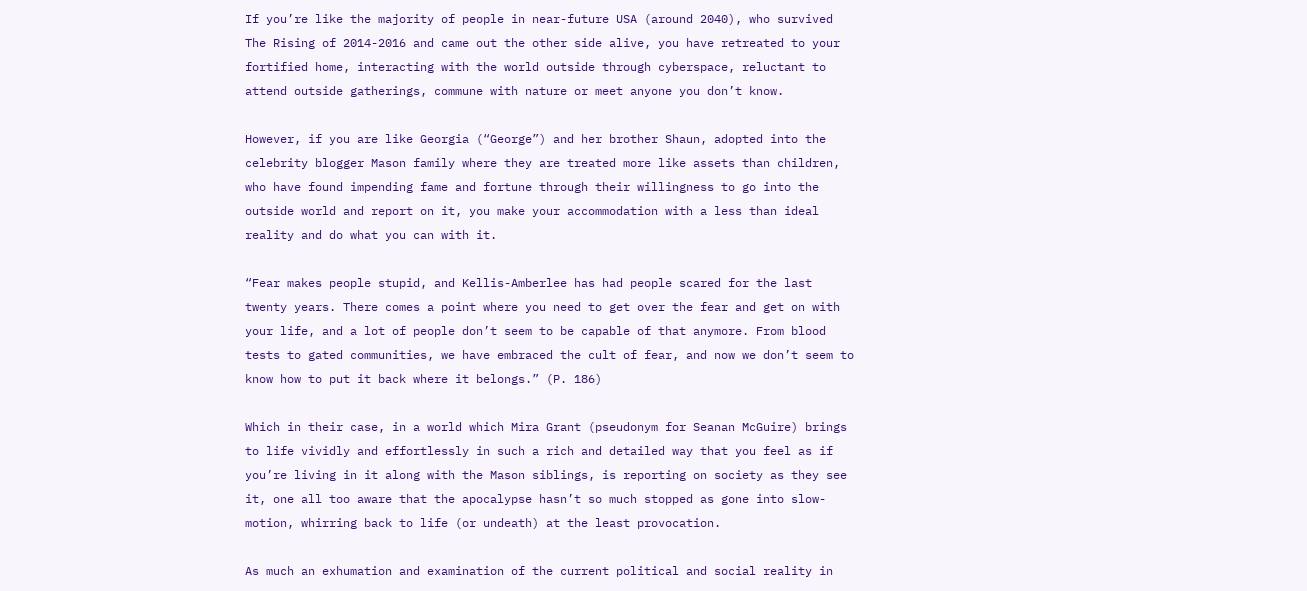If you’re like the majority of people in near-future USA (around 2040), who survived The Rising of 2014-2016 and came out the other side alive, you have retreated to your fortified home, interacting with the world outside through cyberspace, reluctant to attend outside gatherings, commune with nature or meet anyone you don’t know.

However, if you are like Georgia (“George”) and her brother Shaun, adopted into the celebrity blogger Mason family where they are treated more like assets than children, who have found impending fame and fortune through their willingness to go into the outside world and report on it, you make your accommodation with a less than ideal reality and do what you can with it.

“Fear makes people stupid, and Kellis-Amberlee has had people scared for the last twenty years. There comes a point where you need to get over the fear and get on with your life, and a lot of people don’t seem to be capable of that anymore. From blood tests to gated communities, we have embraced the cult of fear, and now we don’t seem to know how to put it back where it belongs.” (P. 186)

Which in their case, in a world which Mira Grant (pseudonym for Seanan McGuire) brings to life vividly and effortlessly in such a rich and detailed way that you feel as if you’re living in it along with the Mason siblings, is reporting on society as they see it, one all too aware that the apocalypse hasn’t so much stopped as gone into slow-motion, whirring back to life (or undeath) at the least provocation.

As much an exhumation and examination of the current political and social reality in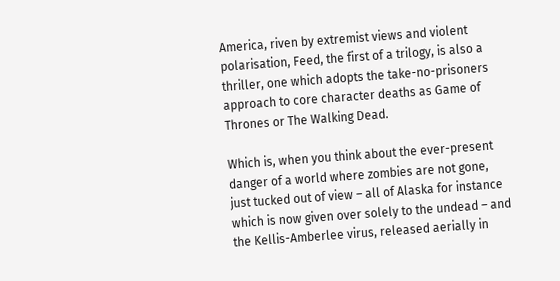America, riven by extremist views and violent polarisation, Feed, the first of a trilogy, is also a thriller, one which adopts the take-no-prisoners approach to core character deaths as Game of Thrones or The Walking Dead.

Which is, when you think about the ever-present danger of a world where zombies are not gone, just tucked out of view – all of Alaska for instance which is now given over solely to the undead – and the Kellis-Amberlee virus, released aerially in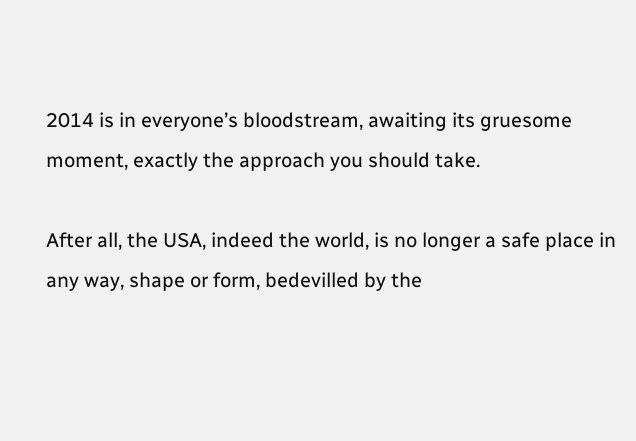2014 is in everyone’s bloodstream, awaiting its gruesome moment, exactly the approach you should take.

After all, the USA, indeed the world, is no longer a safe place in any way, shape or form, bedevilled by the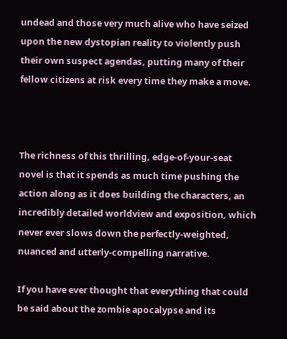undead and those very much alive who have seized upon the new dystopian reality to violently push their own suspect agendas, putting many of their fellow citizens at risk every time they make a move.



The richness of this thrilling, edge-of-your-seat novel is that it spends as much time pushing the action along as it does building the characters, an incredibly detailed worldview and exposition, which never ever slows down the perfectly-weighted, nuanced and utterly-compelling narrative.

If you have ever thought that everything that could be said about the zombie apocalypse and its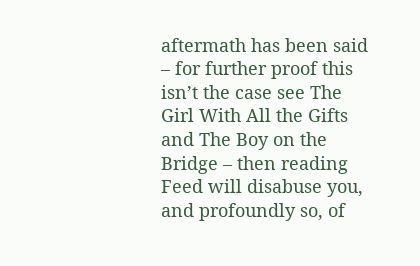aftermath has been said – for further proof this isn’t the case see The Girl With All the Gifts and The Boy on the Bridge – then reading Feed will disabuse you, and profoundly so, of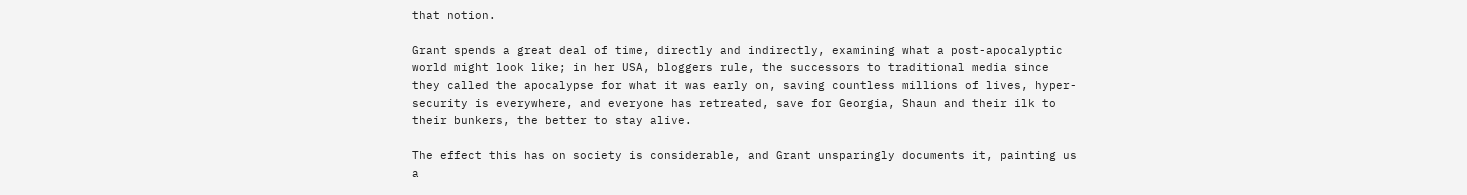that notion.

Grant spends a great deal of time, directly and indirectly, examining what a post-apocalyptic world might look like; in her USA, bloggers rule, the successors to traditional media since they called the apocalypse for what it was early on, saving countless millions of lives, hyper-security is everywhere, and everyone has retreated, save for Georgia, Shaun and their ilk to their bunkers, the better to stay alive.

The effect this has on society is considerable, and Grant unsparingly documents it, painting us a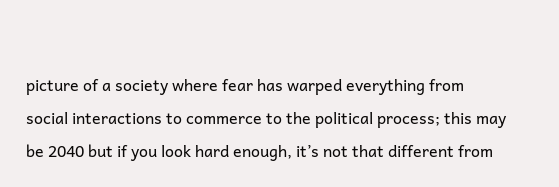picture of a society where fear has warped everything from social interactions to commerce to the political process; this may be 2040 but if you look hard enough, it’s not that different from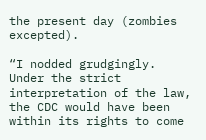the present day (zombies excepted).

“I nodded grudgingly. Under the strict interpretation of the law, the CDC would have been within its rights to come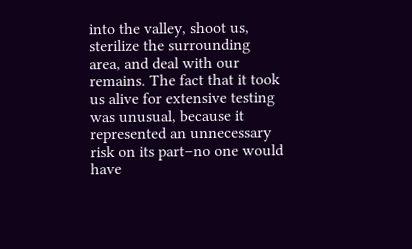into the valley, shoot us, sterilize the surrounding area, and deal with our remains. The fact that it took us alive for extensive testing was unusual, because it represented an unnecessary risk on its part–no one would have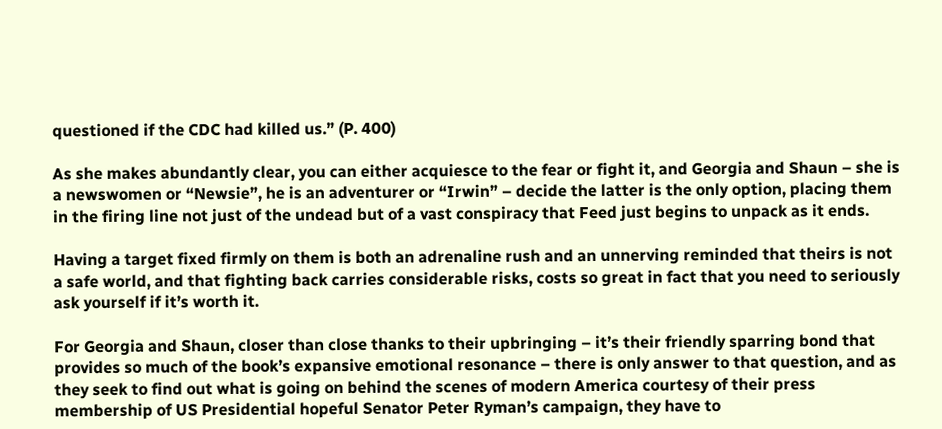questioned if the CDC had killed us.” (P. 400)

As she makes abundantly clear, you can either acquiesce to the fear or fight it, and Georgia and Shaun – she is a newswomen or “Newsie”, he is an adventurer or “Irwin” – decide the latter is the only option, placing them in the firing line not just of the undead but of a vast conspiracy that Feed just begins to unpack as it ends.

Having a target fixed firmly on them is both an adrenaline rush and an unnerving reminded that theirs is not a safe world, and that fighting back carries considerable risks, costs so great in fact that you need to seriously ask yourself if it’s worth it.

For Georgia and Shaun, closer than close thanks to their upbringing – it’s their friendly sparring bond that provides so much of the book’s expansive emotional resonance – there is only answer to that question, and as they seek to find out what is going on behind the scenes of modern America courtesy of their press membership of US Presidential hopeful Senator Peter Ryman’s campaign, they have to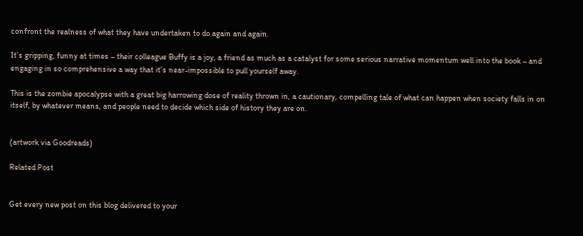confront the realness of what they have undertaken to do again and again.

It’s gripping, funny at times – their colleague Buffy is a joy, a friend as much as a catalyst for some serious narrative momentum well into the book – and engaging in so comprehensive a way that it’s near-impossible to pull yourself away.

This is the zombie apocalypse with a great big harrowing dose of reality thrown in, a cautionary, compelling tale of what can happen when society falls in on itself, by whatever means, and people need to decide which side of history they are on.


(artwork via Goodreads)

Related Post


Get every new post on this blog delivered to your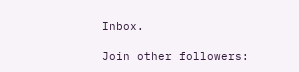Inbox.

Join other followers: